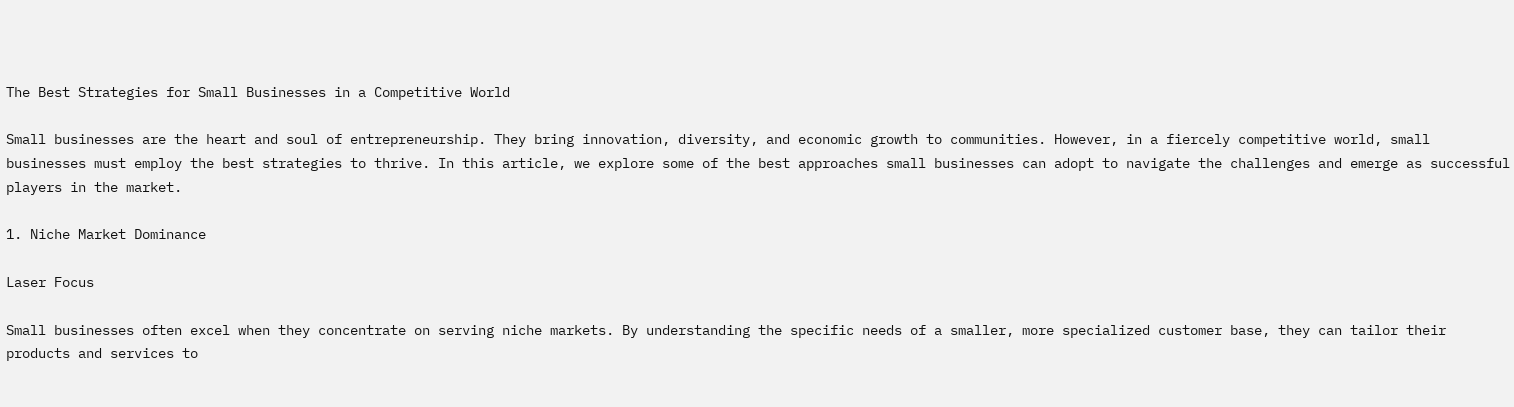The Best Strategies for Small Businesses in a Competitive World

Small businesses are the heart and soul of entrepreneurship. They bring innovation, diversity, and economic growth to communities. However, in a fiercely competitive world, small businesses must employ the best strategies to thrive. In this article, we explore some of the best approaches small businesses can adopt to navigate the challenges and emerge as successful players in the market.

1. Niche Market Dominance

Laser Focus

Small businesses often excel when they concentrate on serving niche markets. By understanding the specific needs of a smaller, more specialized customer base, they can tailor their products and services to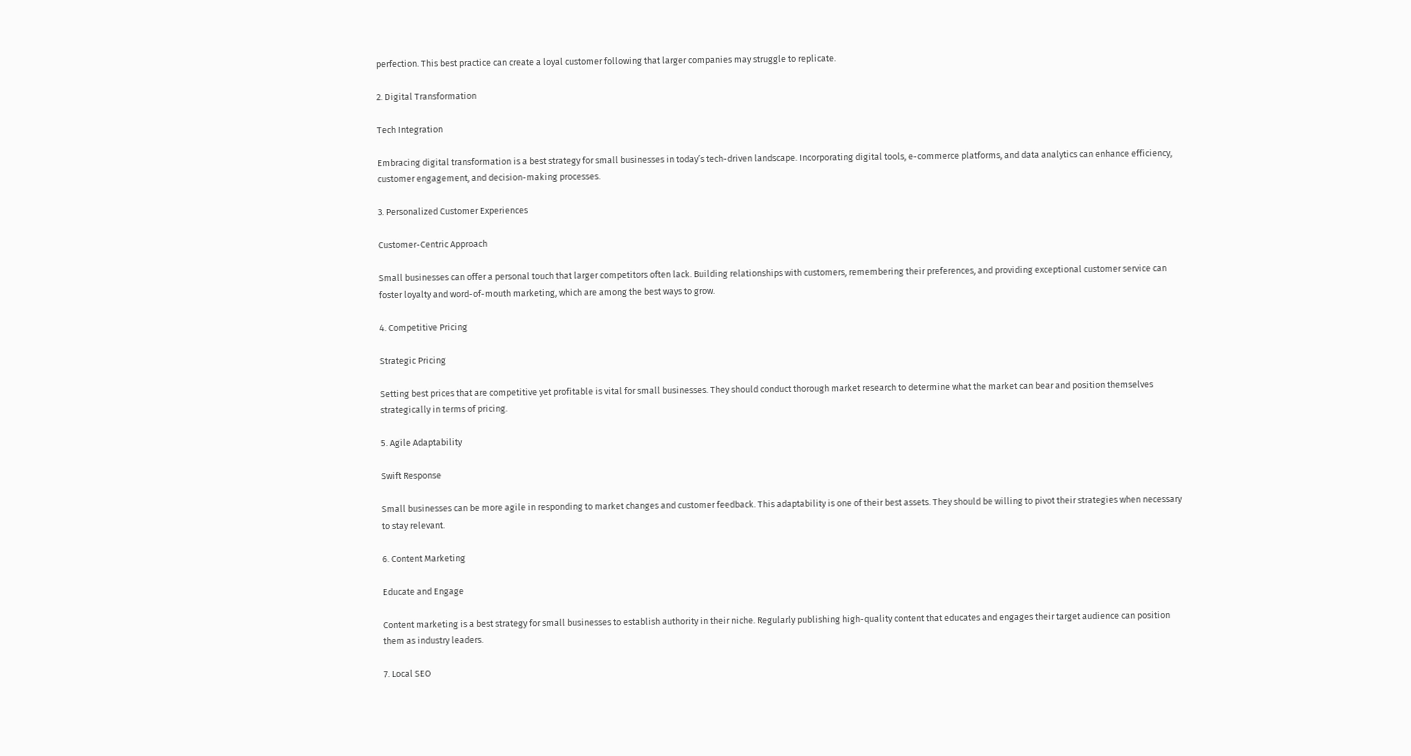perfection. This best practice can create a loyal customer following that larger companies may struggle to replicate.

2. Digital Transformation

Tech Integration

Embracing digital transformation is a best strategy for small businesses in today’s tech-driven landscape. Incorporating digital tools, e-commerce platforms, and data analytics can enhance efficiency, customer engagement, and decision-making processes.

3. Personalized Customer Experiences

Customer-Centric Approach

Small businesses can offer a personal touch that larger competitors often lack. Building relationships with customers, remembering their preferences, and providing exceptional customer service can foster loyalty and word-of-mouth marketing, which are among the best ways to grow.

4. Competitive Pricing

Strategic Pricing

Setting best prices that are competitive yet profitable is vital for small businesses. They should conduct thorough market research to determine what the market can bear and position themselves strategically in terms of pricing.

5. Agile Adaptability

Swift Response

Small businesses can be more agile in responding to market changes and customer feedback. This adaptability is one of their best assets. They should be willing to pivot their strategies when necessary to stay relevant.

6. Content Marketing

Educate and Engage

Content marketing is a best strategy for small businesses to establish authority in their niche. Regularly publishing high-quality content that educates and engages their target audience can position them as industry leaders.

7. Local SEO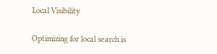Local Visibility

Optimizing for local search is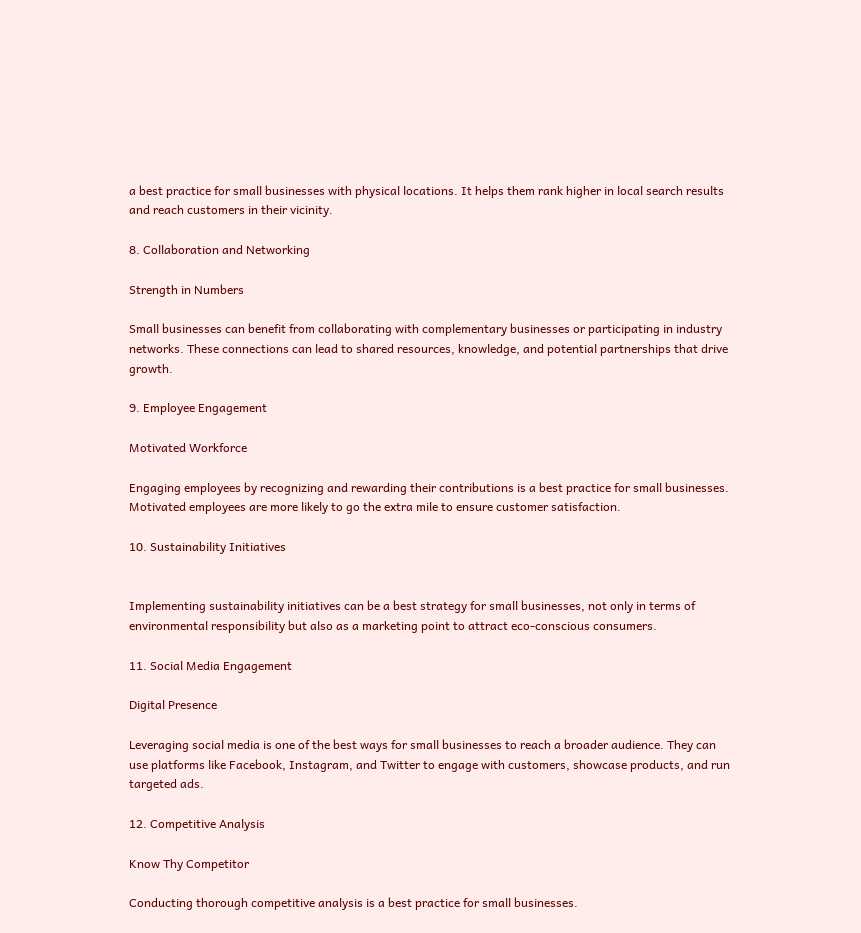a best practice for small businesses with physical locations. It helps them rank higher in local search results and reach customers in their vicinity.

8. Collaboration and Networking

Strength in Numbers

Small businesses can benefit from collaborating with complementary businesses or participating in industry networks. These connections can lead to shared resources, knowledge, and potential partnerships that drive growth.

9. Employee Engagement

Motivated Workforce

Engaging employees by recognizing and rewarding their contributions is a best practice for small businesses. Motivated employees are more likely to go the extra mile to ensure customer satisfaction.

10. Sustainability Initiatives


Implementing sustainability initiatives can be a best strategy for small businesses, not only in terms of environmental responsibility but also as a marketing point to attract eco-conscious consumers.

11. Social Media Engagement

Digital Presence

Leveraging social media is one of the best ways for small businesses to reach a broader audience. They can use platforms like Facebook, Instagram, and Twitter to engage with customers, showcase products, and run targeted ads.

12. Competitive Analysis

Know Thy Competitor

Conducting thorough competitive analysis is a best practice for small businesses.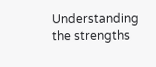Understanding the strengths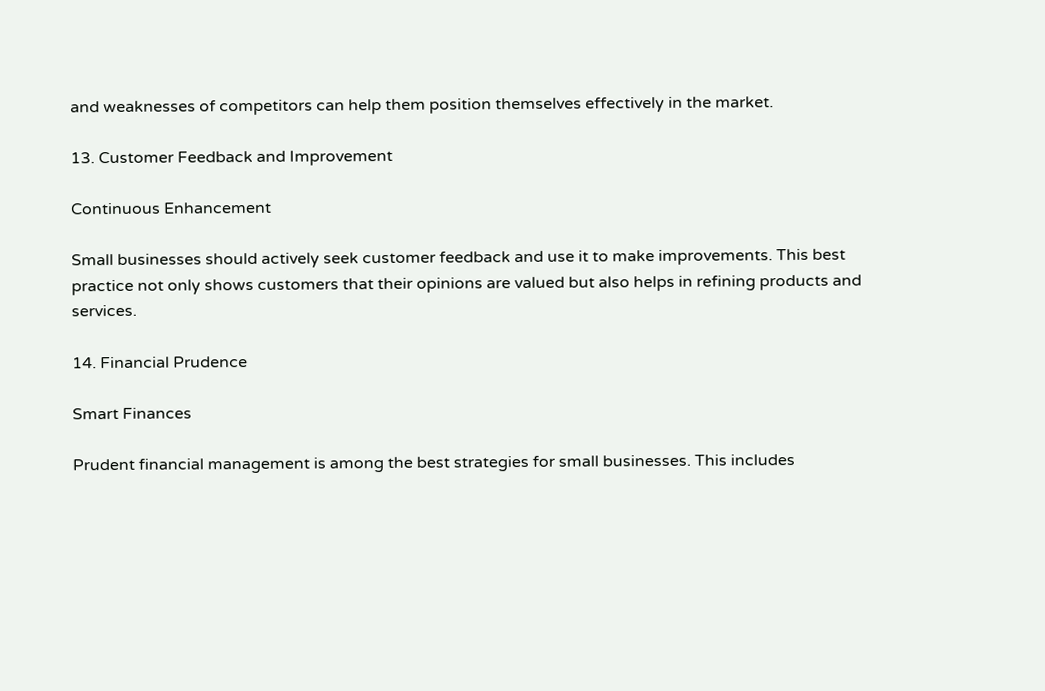and weaknesses of competitors can help them position themselves effectively in the market.

13. Customer Feedback and Improvement

Continuous Enhancement

Small businesses should actively seek customer feedback and use it to make improvements. This best practice not only shows customers that their opinions are valued but also helps in refining products and services.

14. Financial Prudence

Smart Finances

Prudent financial management is among the best strategies for small businesses. This includes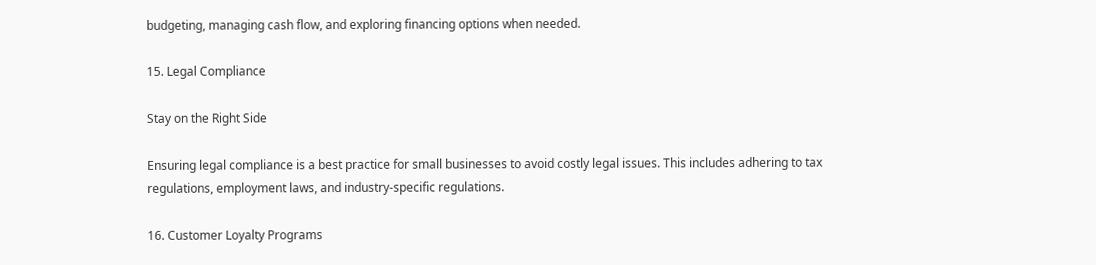budgeting, managing cash flow, and exploring financing options when needed.

15. Legal Compliance

Stay on the Right Side

Ensuring legal compliance is a best practice for small businesses to avoid costly legal issues. This includes adhering to tax regulations, employment laws, and industry-specific regulations.

16. Customer Loyalty Programs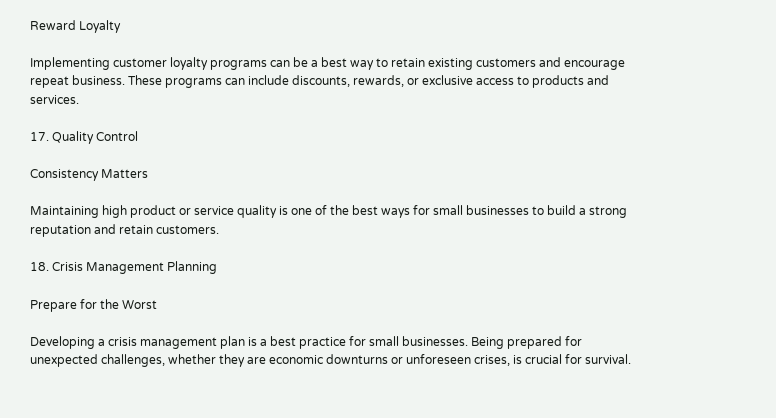Reward Loyalty

Implementing customer loyalty programs can be a best way to retain existing customers and encourage repeat business. These programs can include discounts, rewards, or exclusive access to products and services.

17. Quality Control

Consistency Matters

Maintaining high product or service quality is one of the best ways for small businesses to build a strong reputation and retain customers.

18. Crisis Management Planning

Prepare for the Worst

Developing a crisis management plan is a best practice for small businesses. Being prepared for unexpected challenges, whether they are economic downturns or unforeseen crises, is crucial for survival.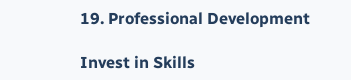19. Professional Development

Invest in Skills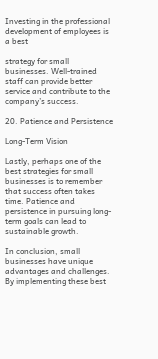Investing in the professional development of employees is a best

strategy for small businesses. Well-trained staff can provide better service and contribute to the company’s success.

20. Patience and Persistence

Long-Term Vision

Lastly, perhaps one of the best strategies for small businesses is to remember that success often takes time. Patience and persistence in pursuing long-term goals can lead to sustainable growth.

In conclusion, small businesses have unique advantages and challenges. By implementing these best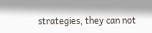strategies, they can not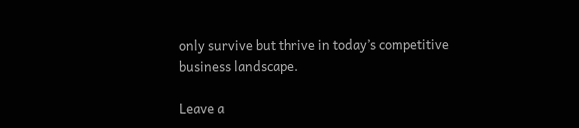only survive but thrive in today’s competitive business landscape.

Leave a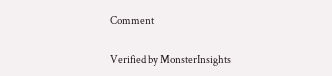Comment

Verified by MonsterInsights